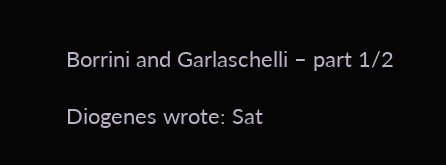Borrini and Garlaschelli – part 1/2

Diogenes wrote: Sat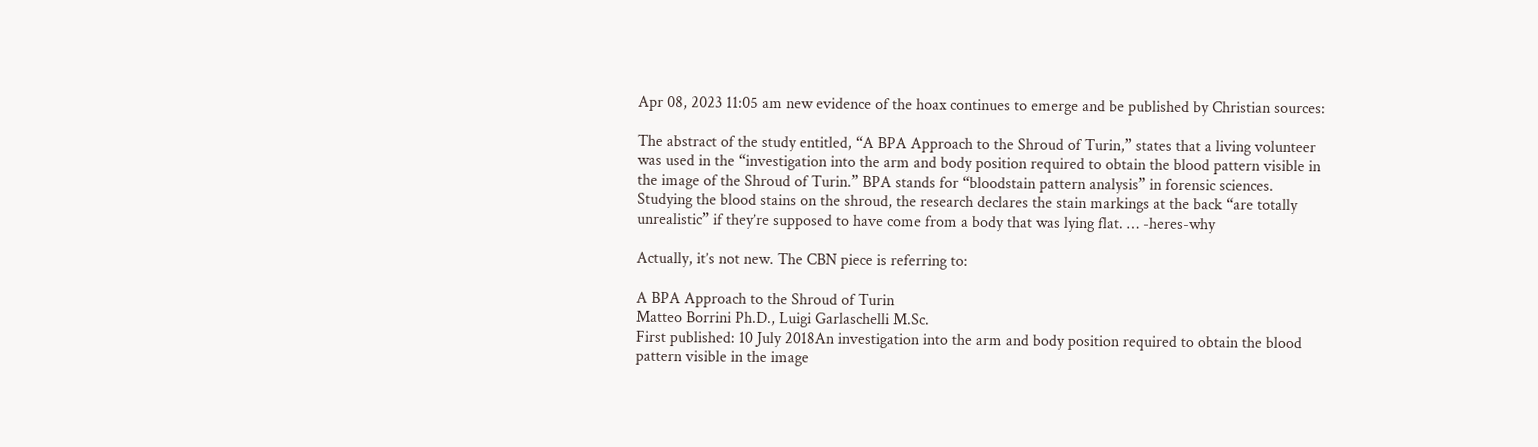Apr 08, 2023 11:05 am new evidence of the hoax continues to emerge and be published by Christian sources:

The abstract of the study entitled, “A BPA Approach to the Shroud of Turin,” states that a living volunteer was used in the “investigation into the arm and body position required to obtain the blood pattern visible in the image of the Shroud of Turin.” BPA stands for “bloodstain pattern analysis” in forensic sciences.
Studying the blood stains on the shroud, the research declares the stain markings at the back “are totally unrealistic” if they’re supposed to have come from a body that was lying flat. … -heres-why

Actually, it’s not new. The CBN piece is referring to:

A BPA Approach to the Shroud of Turin
Matteo Borrini Ph.D., Luigi Garlaschelli M.Sc.
First published: 10 July 2018An investigation into the arm and body position required to obtain the blood pattern visible in the image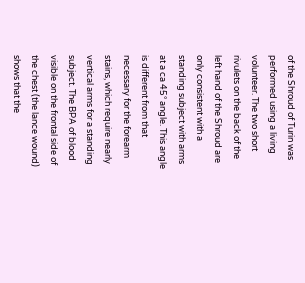of the Shroud of Turin was performed using a living volunteer. The two short rivulets on the back of the left hand of the Shroud are only consistent with a standing subject with arms at a ca 45° angle. This angle is different from that necessary for the forearm stains, which require nearly vertical arms for a standing subject. The BPA of blood visible on the frontal side of the chest (the lance wound) shows that the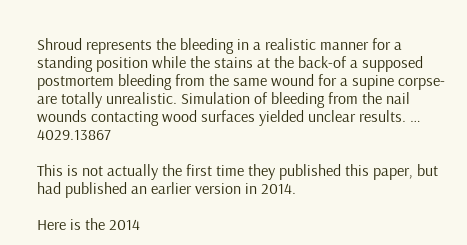Shroud represents the bleeding in a realistic manner for a standing position while the stains at the back-of a supposed postmortem bleeding from the same wound for a supine corpse-are totally unrealistic. Simulation of bleeding from the nail wounds contacting wood surfaces yielded unclear results. … 4029.13867

This is not actually the first time they published this paper, but had published an earlier version in 2014.

Here is the 2014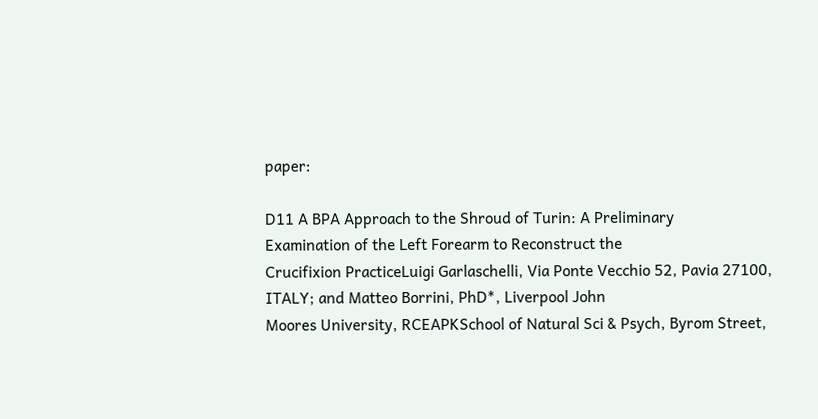paper:

D11 A BPA Approach to the Shroud of Turin: A Preliminary
Examination of the Left Forearm to Reconstruct the
Crucifixion PracticeLuigi Garlaschelli, Via Ponte Vecchio 52, Pavia 27100, ITALY; and Matteo Borrini, PhD*, Liverpool John
Moores University, RCEAPKSchool of Natural Sci & Psych, Byrom Street,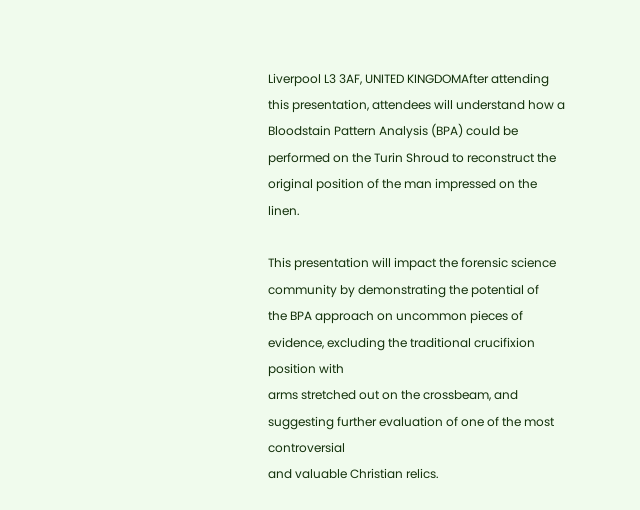Liverpool L3 3AF, UNITED KINGDOMAfter attending this presentation, attendees will understand how a Bloodstain Pattern Analysis (BPA) could be performed on the Turin Shroud to reconstruct the original position of the man impressed on the linen.

This presentation will impact the forensic science community by demonstrating the potential of
the BPA approach on uncommon pieces of evidence, excluding the traditional crucifixion position with
arms stretched out on the crossbeam, and suggesting further evaluation of one of the most controversial
and valuable Christian relics.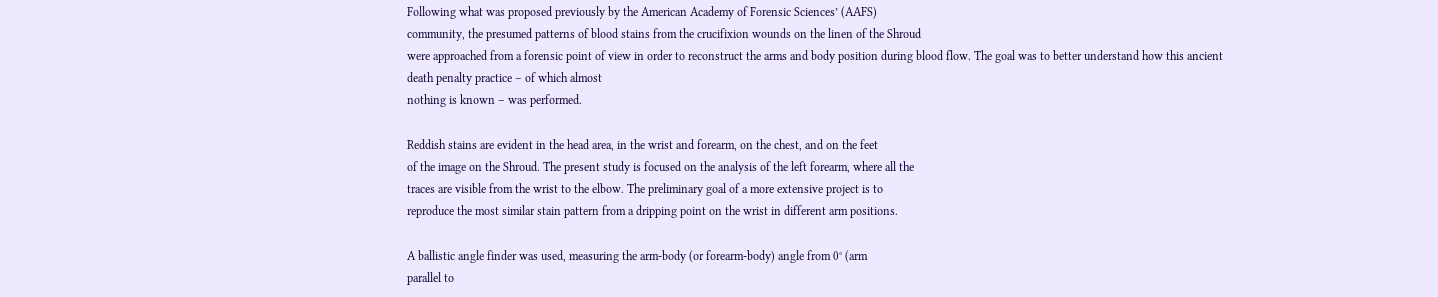Following what was proposed previously by the American Academy of Forensic Sciences’ (AAFS)
community, the presumed patterns of blood stains from the crucifixion wounds on the linen of the Shroud
were approached from a forensic point of view in order to reconstruct the arms and body position during blood flow. The goal was to better understand how this ancient death penalty practice – of which almost
nothing is known – was performed.

Reddish stains are evident in the head area, in the wrist and forearm, on the chest, and on the feet
of the image on the Shroud. The present study is focused on the analysis of the left forearm, where all the
traces are visible from the wrist to the elbow. The preliminary goal of a more extensive project is to
reproduce the most similar stain pattern from a dripping point on the wrist in different arm positions.

A ballistic angle finder was used, measuring the arm-body (or forearm-body) angle from 0° (arm
parallel to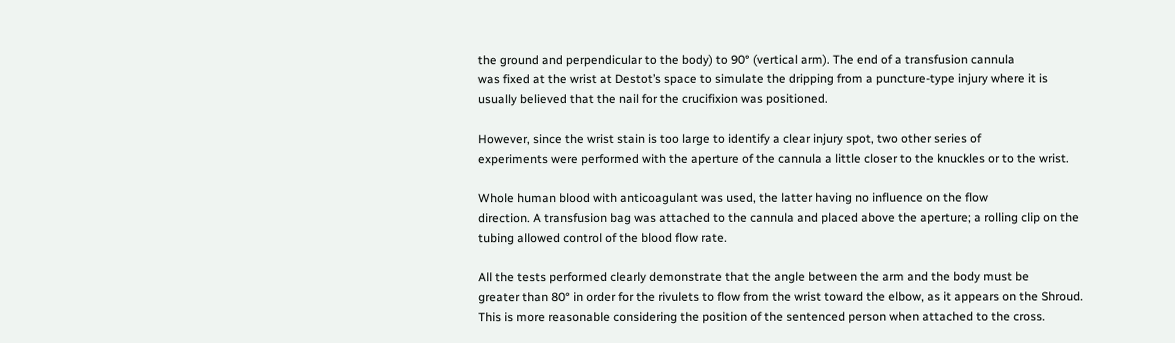the ground and perpendicular to the body) to 90° (vertical arm). The end of a transfusion cannula
was fixed at the wrist at Destot’s space to simulate the dripping from a puncture-type injury where it is
usually believed that the nail for the crucifixion was positioned.

However, since the wrist stain is too large to identify a clear injury spot, two other series of
experiments were performed with the aperture of the cannula a little closer to the knuckles or to the wrist.

Whole human blood with anticoagulant was used, the latter having no influence on the flow
direction. A transfusion bag was attached to the cannula and placed above the aperture; a rolling clip on the
tubing allowed control of the blood flow rate.

All the tests performed clearly demonstrate that the angle between the arm and the body must be
greater than 80° in order for the rivulets to flow from the wrist toward the elbow, as it appears on the Shroud.
This is more reasonable considering the position of the sentenced person when attached to the cross.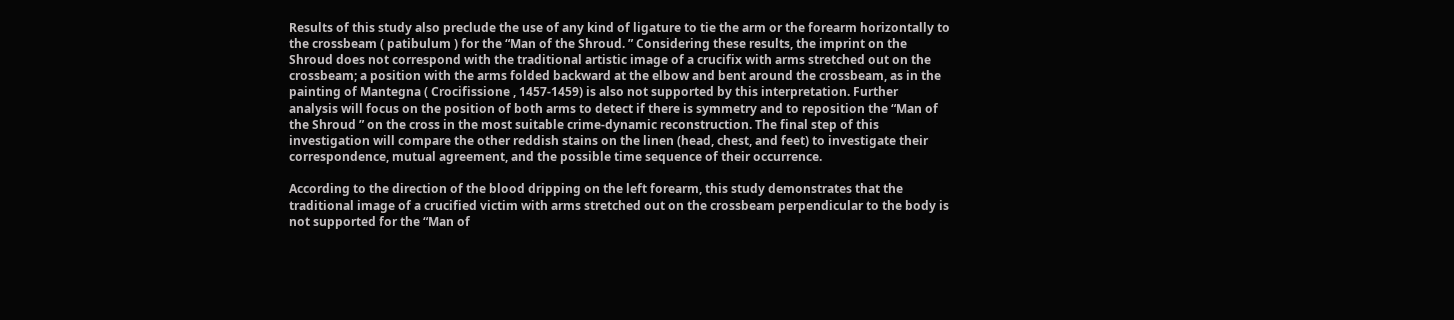Results of this study also preclude the use of any kind of ligature to tie the arm or the forearm horizontally to
the crossbeam ( patibulum ) for the “Man of the Shroud. ” Considering these results, the imprint on the
Shroud does not correspond with the traditional artistic image of a crucifix with arms stretched out on the
crossbeam; a position with the arms folded backward at the elbow and bent around the crossbeam, as in the
painting of Mantegna ( Crocifissione , 1457-1459) is also not supported by this interpretation. Further
analysis will focus on the position of both arms to detect if there is symmetry and to reposition the “Man of
the Shroud ” on the cross in the most suitable crime-dynamic reconstruction. The final step of this
investigation will compare the other reddish stains on the linen (head, chest, and feet) to investigate their
correspondence, mutual agreement, and the possible time sequence of their occurrence.

According to the direction of the blood dripping on the left forearm, this study demonstrates that the
traditional image of a crucified victim with arms stretched out on the crossbeam perpendicular to the body is
not supported for the “Man of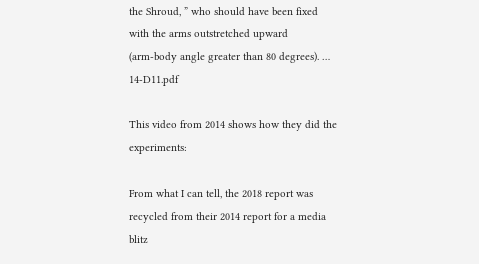the Shroud, ” who should have been fixed with the arms outstretched upward
(arm-body angle greater than 80 degrees). … 14-D11.pdf

This video from 2014 shows how they did the experiments:

From what I can tell, the 2018 report was recycled from their 2014 report for a media blitz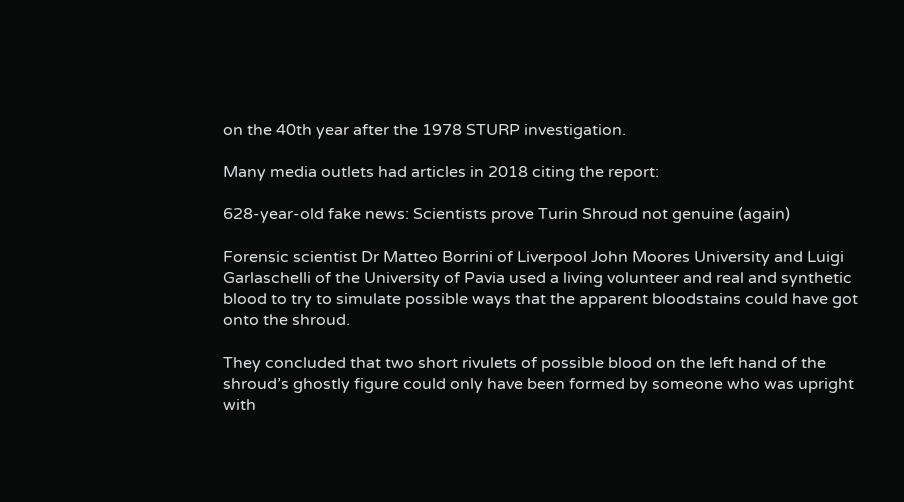on the 40th year after the 1978 STURP investigation.

Many media outlets had articles in 2018 citing the report:

628-year-old fake news: Scientists prove Turin Shroud not genuine (again)

Forensic scientist Dr Matteo Borrini of Liverpool John Moores University and Luigi Garlaschelli of the University of Pavia used a living volunteer and real and synthetic blood to try to simulate possible ways that the apparent bloodstains could have got onto the shroud.

They concluded that two short rivulets of possible blood on the left hand of the shroud’s ghostly figure could only have been formed by someone who was upright with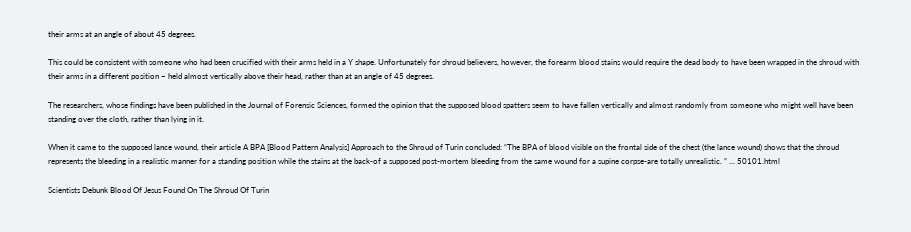their arms at an angle of about 45 degrees.

This could be consistent with someone who had been crucified with their arms held in a Y shape. Unfortunately for shroud believers, however, the forearm blood stains would require the dead body to have been wrapped in the shroud with their arms in a different position – held almost vertically above their head, rather than at an angle of 45 degrees.

The researchers, whose findings have been published in the Journal of Forensic Sciences, formed the opinion that the supposed blood spatters seem to have fallen vertically and almost randomly from someone who might well have been standing over the cloth, rather than lying in it.

When it came to the supposed lance wound, their article A BPA [Blood Pattern Analysis] Approach to the Shroud of Turin concluded: “The BPA of blood visible on the frontal side of the chest (the lance wound) shows that the shroud represents the bleeding in a realistic manner for a standing position while the stains at the back-of a supposed post-mortem bleeding from the same wound for a supine corpse-are totally unrealistic. ” … 50101.html

Scientists Debunk Blood Of Jesus Found On The Shroud Of Turin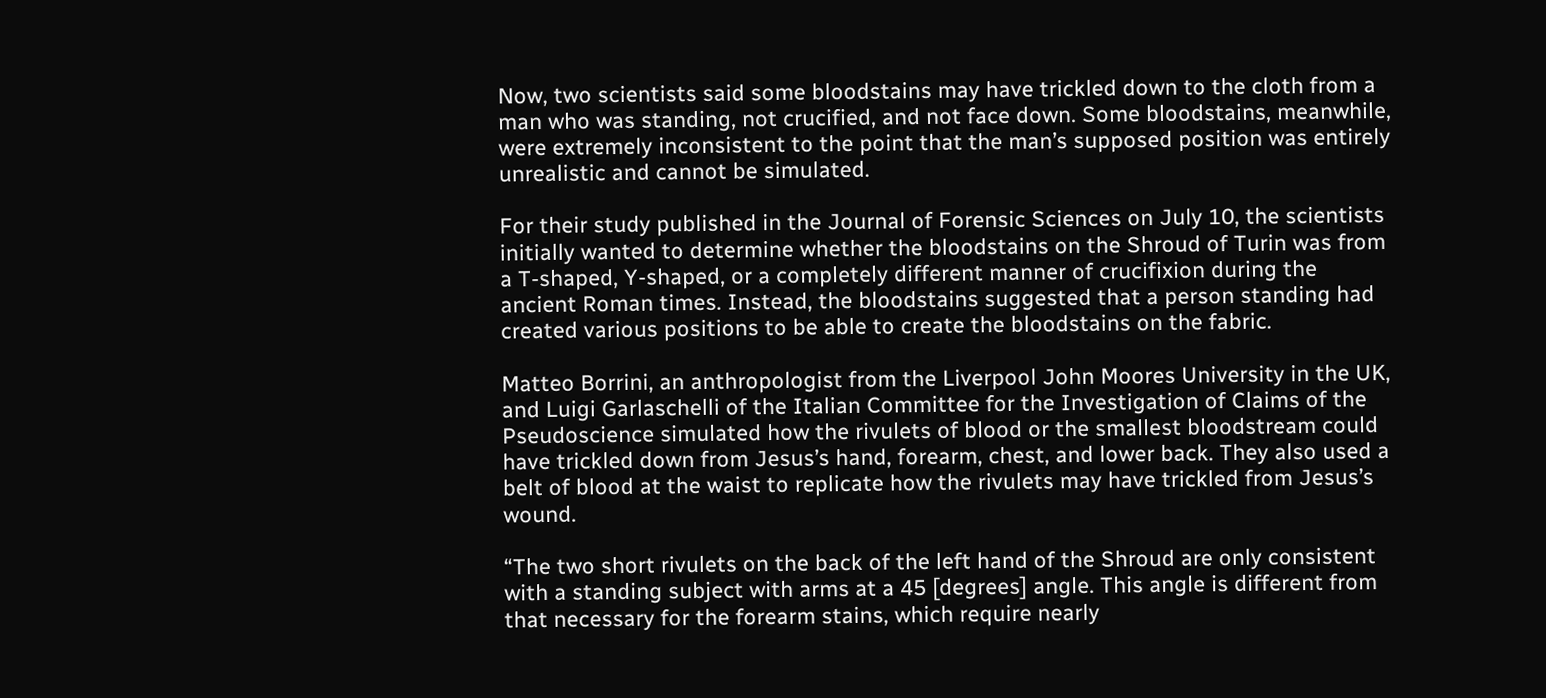Now, two scientists said some bloodstains may have trickled down to the cloth from a man who was standing, not crucified, and not face down. Some bloodstains, meanwhile, were extremely inconsistent to the point that the man’s supposed position was entirely unrealistic and cannot be simulated.

For their study published in the Journal of Forensic Sciences on July 10, the scientists initially wanted to determine whether the bloodstains on the Shroud of Turin was from a T-shaped, Y-shaped, or a completely different manner of crucifixion during the ancient Roman times. Instead, the bloodstains suggested that a person standing had created various positions to be able to create the bloodstains on the fabric.

Matteo Borrini, an anthropologist from the Liverpool John Moores University in the UK, and Luigi Garlaschelli of the Italian Committee for the Investigation of Claims of the Pseudoscience simulated how the rivulets of blood or the smallest bloodstream could have trickled down from Jesus’s hand, forearm, chest, and lower back. They also used a belt of blood at the waist to replicate how the rivulets may have trickled from Jesus’s wound.

“The two short rivulets on the back of the left hand of the Shroud are only consistent with a standing subject with arms at a 45 [degrees] angle. This angle is different from that necessary for the forearm stains, which require nearly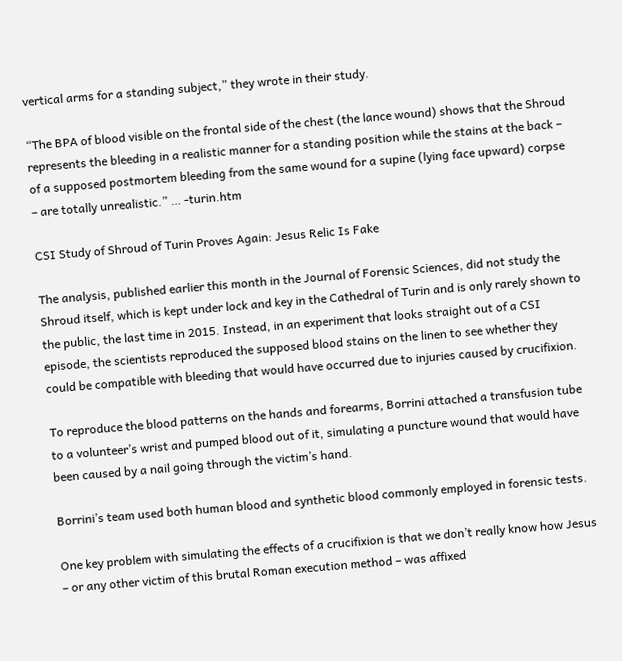vertical arms for a standing subject,” they wrote in their study.

“The BPA of blood visible on the frontal side of the chest (the lance wound) shows that the Shroud represents the bleeding in a realistic manner for a standing position while the stains at the back – of a supposed postmortem bleeding from the same wound for a supine (lying face upward) corpse – are totally unrealistic.” … -turin.htm

CSI Study of Shroud of Turin Proves Again: Jesus Relic Is Fake

The analysis, published earlier this month in the Journal of Forensic Sciences, did not study the Shroud itself, which is kept under lock and key in the Cathedral of Turin and is only rarely shown to the public, the last time in 2015. Instead, in an experiment that looks straight out of a CSI episode, the scientists reproduced the supposed blood stains on the linen to see whether they could be compatible with bleeding that would have occurred due to injuries caused by crucifixion.

To reproduce the blood patterns on the hands and forearms, Borrini attached a transfusion tube to a volunteer’s wrist and pumped blood out of it, simulating a puncture wound that would have been caused by a nail going through the victim’s hand.

Borrini’s team used both human blood and synthetic blood commonly employed in forensic tests.

One key problem with simulating the effects of a crucifixion is that we don’t really know how Jesus – or any other victim of this brutal Roman execution method – was affixed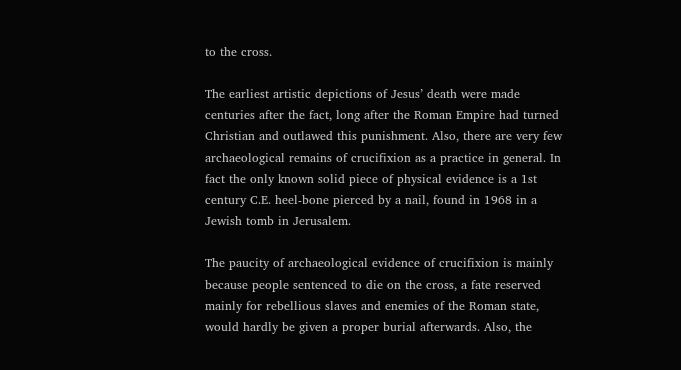to the cross.

The earliest artistic depictions of Jesus’ death were made centuries after the fact, long after the Roman Empire had turned Christian and outlawed this punishment. Also, there are very few archaeological remains of crucifixion as a practice in general. In fact the only known solid piece of physical evidence is a 1st century C.E. heel-bone pierced by a nail, found in 1968 in a Jewish tomb in Jerusalem.

The paucity of archaeological evidence of crucifixion is mainly because people sentenced to die on the cross, a fate reserved mainly for rebellious slaves and enemies of the Roman state, would hardly be given a proper burial afterwards. Also, the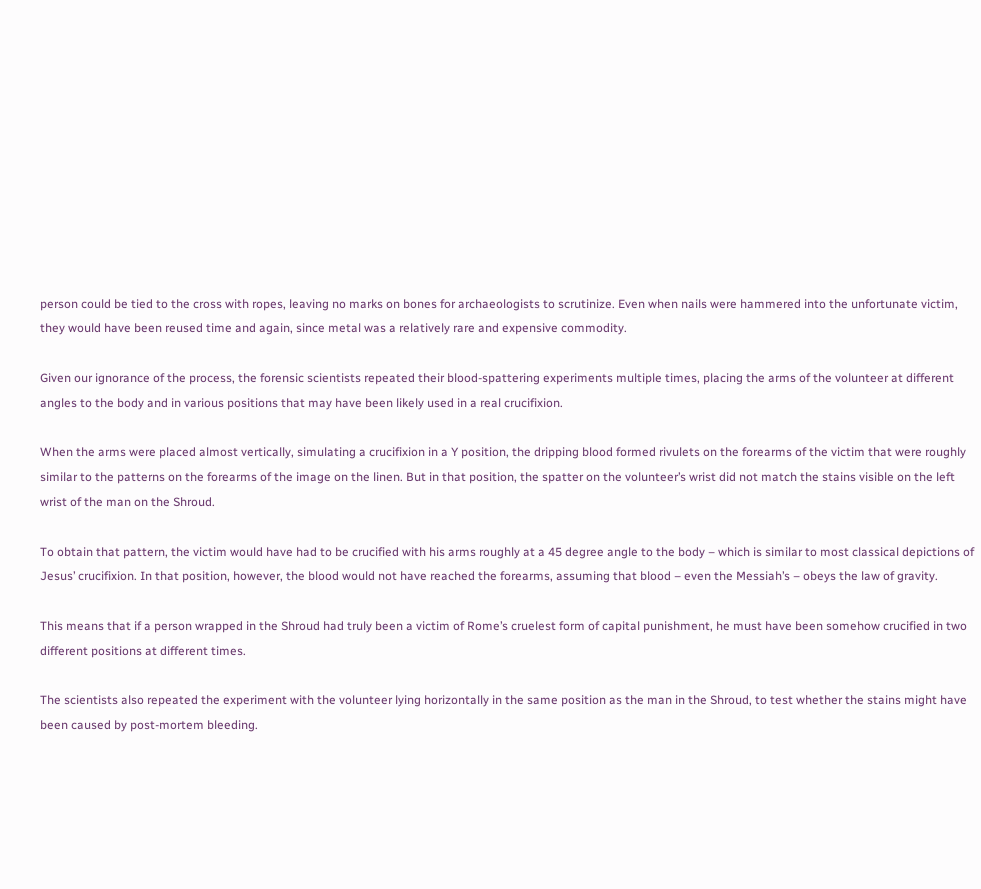person could be tied to the cross with ropes, leaving no marks on bones for archaeologists to scrutinize. Even when nails were hammered into the unfortunate victim, they would have been reused time and again, since metal was a relatively rare and expensive commodity.

Given our ignorance of the process, the forensic scientists repeated their blood-spattering experiments multiple times, placing the arms of the volunteer at different angles to the body and in various positions that may have been likely used in a real crucifixion.

When the arms were placed almost vertically, simulating a crucifixion in a Y position, the dripping blood formed rivulets on the forearms of the victim that were roughly similar to the patterns on the forearms of the image on the linen. But in that position, the spatter on the volunteer’s wrist did not match the stains visible on the left wrist of the man on the Shroud.

To obtain that pattern, the victim would have had to be crucified with his arms roughly at a 45 degree angle to the body – which is similar to most classical depictions of Jesus’ crucifixion. In that position, however, the blood would not have reached the forearms, assuming that blood – even the Messiah’s – obeys the law of gravity.

This means that if a person wrapped in the Shroud had truly been a victim of Rome’s cruelest form of capital punishment, he must have been somehow crucified in two different positions at different times.

The scientists also repeated the experiment with the volunteer lying horizontally in the same position as the man in the Shroud, to test whether the stains might have been caused by post-mortem bleeding.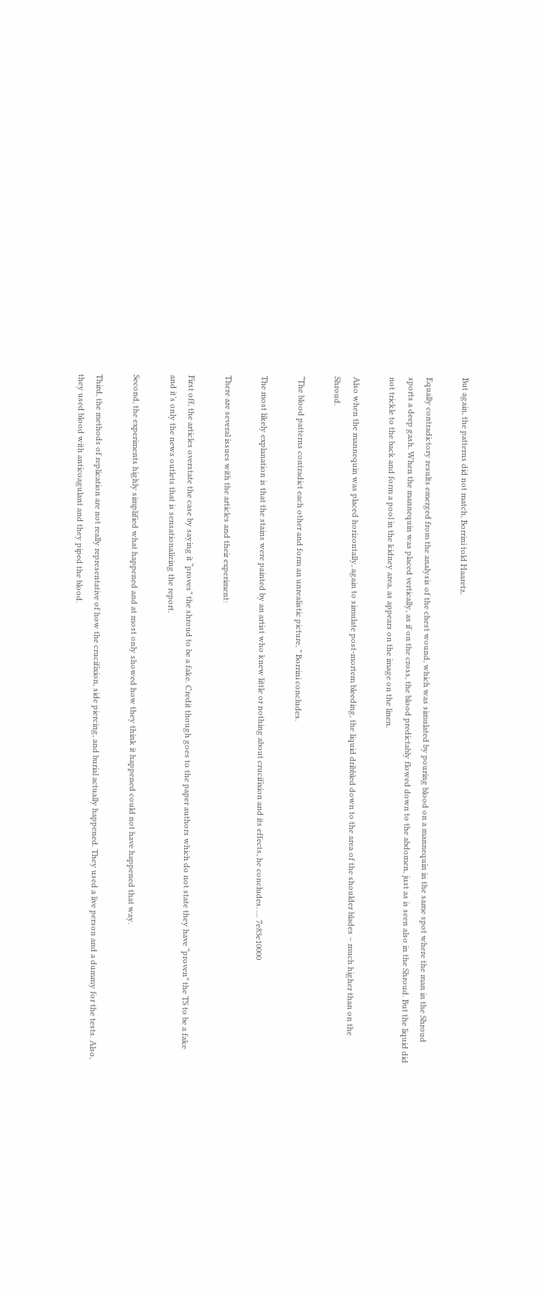But again, the patterns did not match, Borrini told Haaretz.

Equally contradictory results emerged from the analysis of the chest wound, which was simulated by pouring blood on a mannequin in the same spot where the man in the Shroud sports a deep gash. When the mannequin was placed vertically, as if on the cross, the blood predictably flowed down to the abdomen, just as is seen also in the Shroud. But the liquid did not trickle to the back and form a pool in the kidney area, as appears on the image on the linen.

Also when the mannequin was placed horizontally, again to simulate post-mortem bleeding, the liquid dribbled down to the area of the shoulder blades – much higher than on the Shroud.

“The blood patterns contradict each other and form an unrealistic picture, ” Borrini concludes.

The most likely explanation is that the stains were painted by an artist who knew little or nothing about crucifixion and its effects, he concludes. … 7e83e10000

There are several issues with the articles and their experiment:

First off, the articles overstate the case by saying it “proves” the shroud to be a fake. Credit though goes to the paper authors which do not state they have “proven” the TS to be a fake and it’s only the news outlets that is sensationalizing the report.

Second, the experiments highly simplified what happened and at most only showed how they think it happened could not have happened that way.

Third, the methods of replication are not really representative of how the crucifixion, side piercing, and burial actually happened. They used a live person and a dummy for the tests. Also, they used blood with anticoagulant and they piped the blood.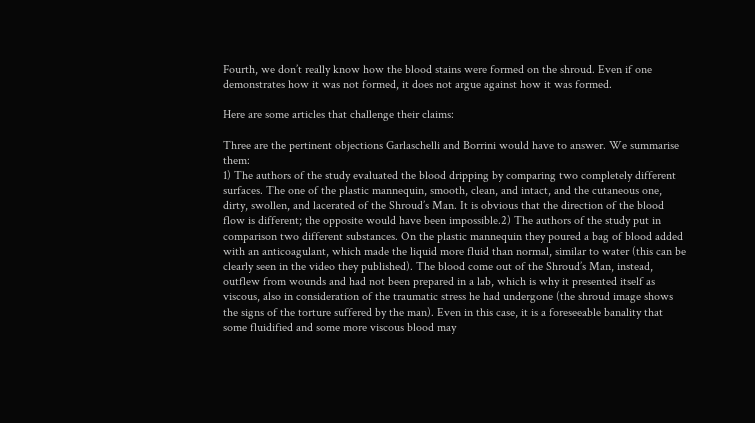Fourth, we don’t really know how the blood stains were formed on the shroud. Even if one demonstrates how it was not formed, it does not argue against how it was formed.

Here are some articles that challenge their claims:

Three are the pertinent objections Garlaschelli and Borrini would have to answer. We summarise them:
1) The authors of the study evaluated the blood dripping by comparing two completely different surfaces. The one of the plastic mannequin, smooth, clean, and intact, and the cutaneous one, dirty, swollen, and lacerated of the Shroud’s Man. It is obvious that the direction of the blood flow is different; the opposite would have been impossible.2) The authors of the study put in comparison two different substances. On the plastic mannequin they poured a bag of blood added with an anticoagulant, which made the liquid more fluid than normal, similar to water (this can be clearly seen in the video they published). The blood come out of the Shroud’s Man, instead, outflew from wounds and had not been prepared in a lab, which is why it presented itself as viscous, also in consideration of the traumatic stress he had undergone (the shroud image shows the signs of the torture suffered by the man). Even in this case, it is a foreseeable banality that some fluidified and some more viscous blood may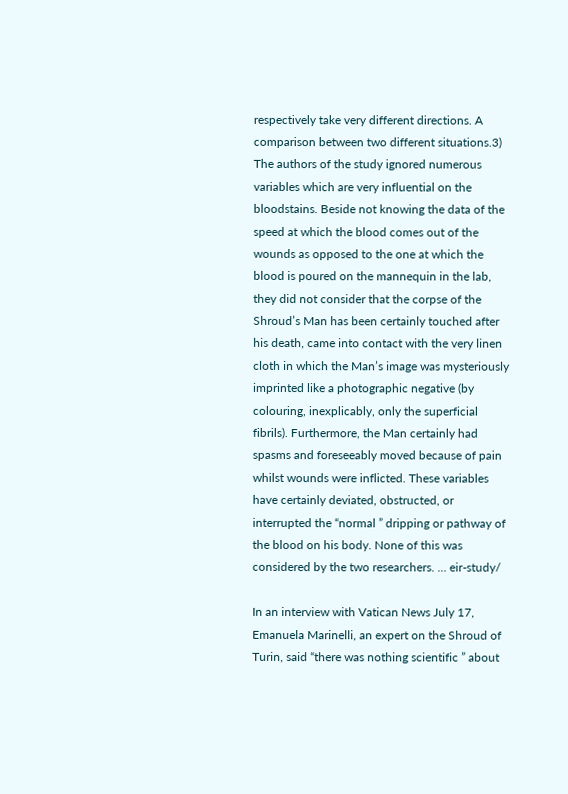respectively take very different directions. A comparison between two different situations.3) The authors of the study ignored numerous variables which are very influential on the bloodstains. Beside not knowing the data of the speed at which the blood comes out of the wounds as opposed to the one at which the blood is poured on the mannequin in the lab, they did not consider that the corpse of the Shroud’s Man has been certainly touched after his death, came into contact with the very linen cloth in which the Man’s image was mysteriously imprinted like a photographic negative (by colouring, inexplicably, only the superficial fibrils). Furthermore, the Man certainly had spasms and foreseeably moved because of pain whilst wounds were inflicted. These variables have certainly deviated, obstructed, or interrupted the “normal ” dripping or pathway of the blood on his body. None of this was considered by the two researchers. … eir-study/

In an interview with Vatican News July 17, Emanuela Marinelli, an expert on the Shroud of Turin, said “there was nothing scientific ” about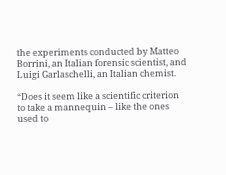the experiments conducted by Matteo Borrini, an Italian forensic scientist, and Luigi Garlaschelli, an Italian chemist.

“Does it seem like a scientific criterion to take a mannequin – like the ones used to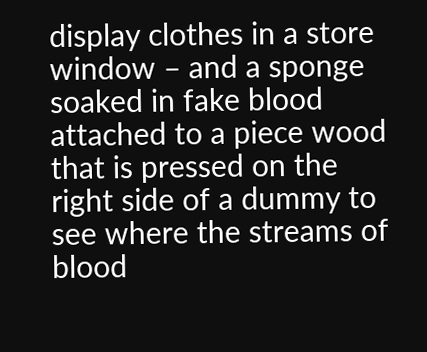display clothes in a store window – and a sponge soaked in fake blood attached to a piece wood that is pressed on the right side of a dummy to see where the streams of blood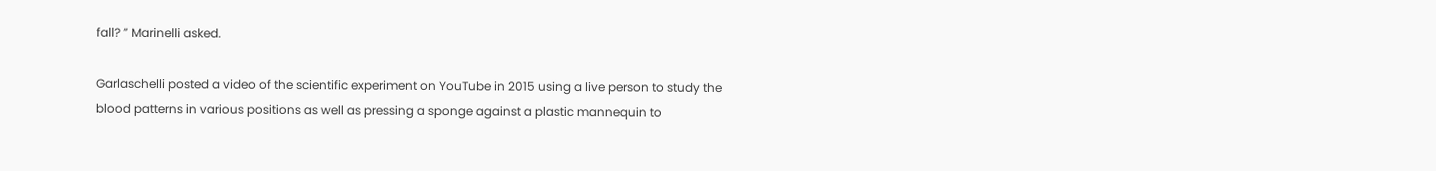fall? ” Marinelli asked.

Garlaschelli posted a video of the scientific experiment on YouTube in 2015 using a live person to study the blood patterns in various positions as well as pressing a sponge against a plastic mannequin to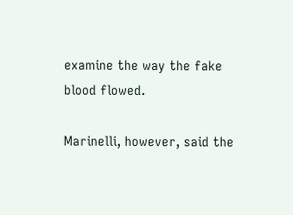examine the way the fake blood flowed.

Marinelli, however, said the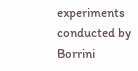experiments conducted by Borrini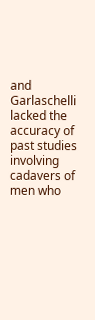and Garlaschelli lacked the accuracy of past studies involving cadavers of men who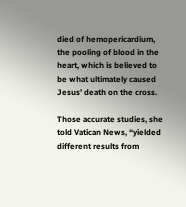died of hemopericardium, the pooling of blood in the heart, which is believed to be what ultimately caused Jesus’ death on the cross.

Those accurate studies, she told Vatican News, “yielded different results from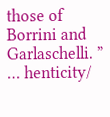those of Borrini and Garlaschelli. ” … henticity/